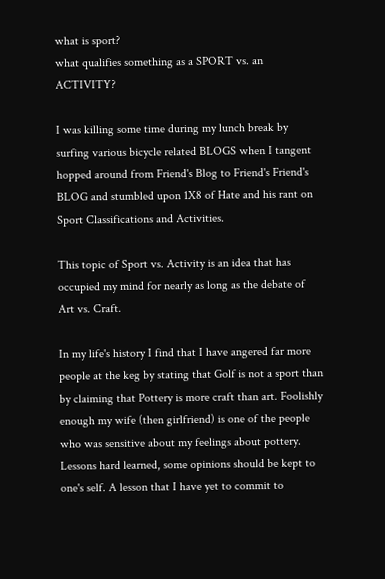what is sport?
what qualifies something as a SPORT vs. an ACTIVITY?

I was killing some time during my lunch break by surfing various bicycle related BLOGS when I tangent hopped around from Friend's Blog to Friend's Friend's BLOG and stumbled upon 1X8 of Hate and his rant on Sport Classifications and Activities.

This topic of Sport vs. Activity is an idea that has occupied my mind for nearly as long as the debate of Art vs. Craft.

In my life's history I find that I have angered far more people at the keg by stating that Golf is not a sport than by claiming that Pottery is more craft than art. Foolishly enough my wife (then girlfriend) is one of the people who was sensitive about my feelings about pottery. Lessons hard learned, some opinions should be kept to one's self. A lesson that I have yet to commit to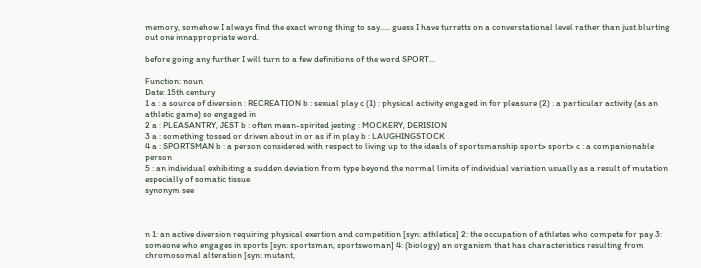memory, somehow I always find the exact wrong thing to say..... guess I have turretts on a converstational level rather than just blurting out one innappropriate word.

before going any further I will turn to a few definitions of the word SPORT...

Function: noun
Date: 15th century
1 a : a source of diversion : RECREATION b : sexual play c (1) : physical activity engaged in for pleasure (2) : a particular activity (as an athletic game) so engaged in
2 a : PLEASANTRY, JEST b : often mean-spirited jesting : MOCKERY, DERISION
3 a : something tossed or driven about in or as if in play b : LAUGHINGSTOCK
4 a : SPORTSMAN b : a person considered with respect to living up to the ideals of sportsmanship sport> sport> c : a companionable person
5 : an individual exhibiting a sudden deviation from type beyond the normal limits of individual variation usually as a result of mutation especially of somatic tissue
synonym see



n 1: an active diversion requiring physical exertion and competition [syn: athletics] 2: the occupation of athletes who compete for pay 3: someone who engages in sports [syn: sportsman, sportswoman] 4: (biology) an organism that has characteristics resulting from chromosomal alteration [syn: mutant,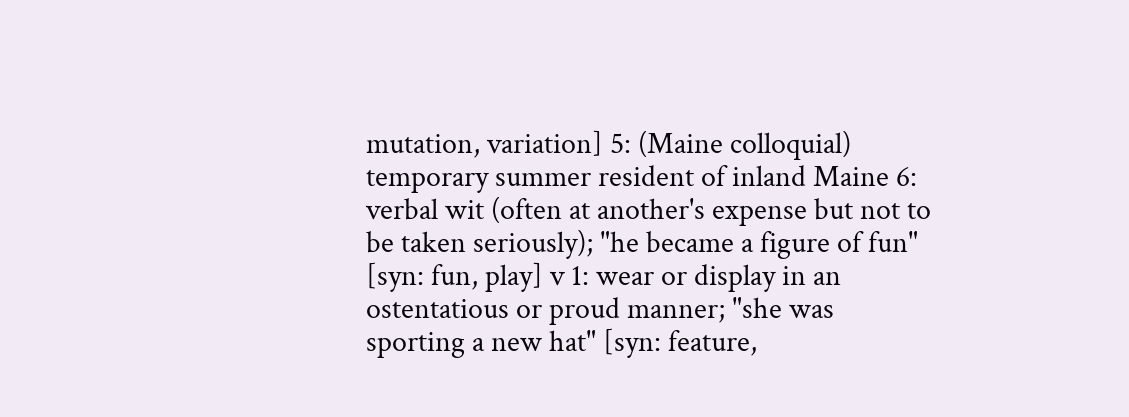mutation, variation] 5: (Maine colloquial) temporary summer resident of inland Maine 6: verbal wit (often at another's expense but not to be taken seriously); "he became a figure of fun" [syn: fun, play] v 1: wear or display in an ostentatious or proud manner; "she was sporting a new hat" [syn: feature,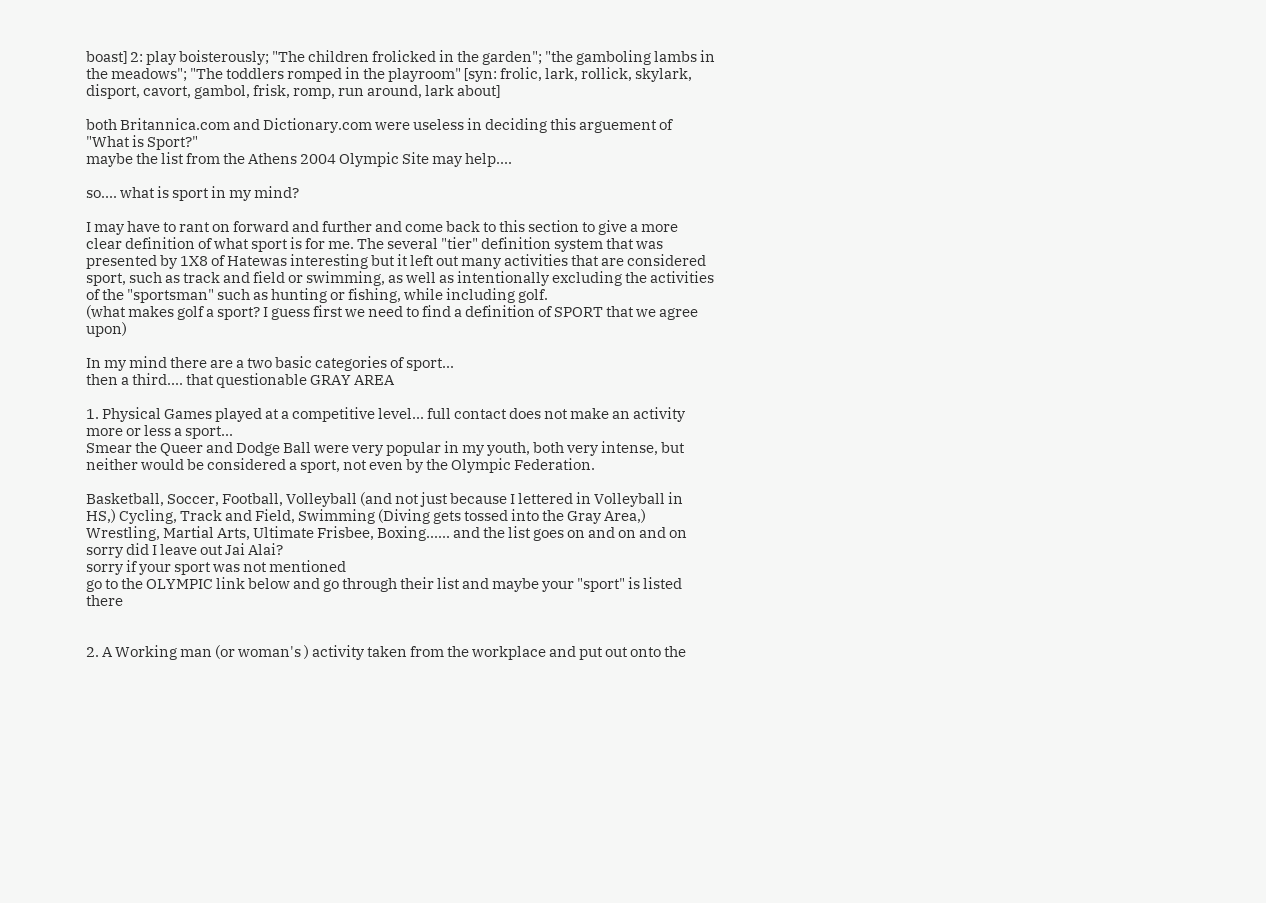boast] 2: play boisterously; "The children frolicked in the garden"; "the gamboling lambs in the meadows"; "The toddlers romped in the playroom" [syn: frolic, lark, rollick, skylark, disport, cavort, gambol, frisk, romp, run around, lark about]

both Britannica.com and Dictionary.com were useless in deciding this arguement of "What is Sport?"
maybe the list from the Athens 2004 Olympic Site may help....

so.... what is sport in my mind?

I may have to rant on forward and further and come back to this section to give a more clear definition of what sport is for me. The several "tier" definition system that was presented by 1X8 of Hatewas interesting but it left out many activities that are considered sport, such as track and field or swimming, as well as intentionally excluding the activities of the "sportsman" such as hunting or fishing, while including golf.
(what makes golf a sport? I guess first we need to find a definition of SPORT that we agree upon)

In my mind there are a two basic categories of sport...
then a third.... that questionable GRAY AREA

1. Physical Games played at a competitive level... full contact does not make an activity more or less a sport...
Smear the Queer and Dodge Ball were very popular in my youth, both very intense, but neither would be considered a sport, not even by the Olympic Federation.

Basketball, Soccer, Football, Volleyball (and not just because I lettered in Volleyball in HS,) Cycling, Track and Field, Swimming (Diving gets tossed into the Gray Area,) Wrestling, Martial Arts, Ultimate Frisbee, Boxing...... and the list goes on and on and on
sorry did I leave out Jai Alai?
sorry if your sport was not mentioned
go to the OLYMPIC link below and go through their list and maybe your "sport" is listed there


2. A Working man (or woman's ) activity taken from the workplace and put out onto the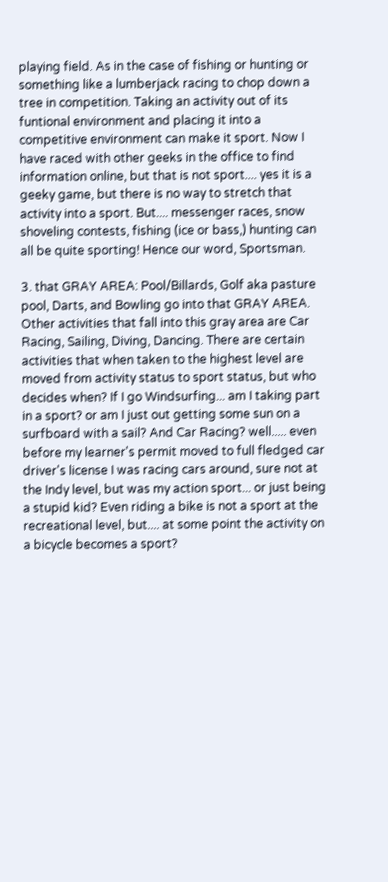playing field. As in the case of fishing or hunting or something like a lumberjack racing to chop down a tree in competition. Taking an activity out of its funtional environment and placing it into a competitive environment can make it sport. Now I have raced with other geeks in the office to find information online, but that is not sport.... yes it is a geeky game, but there is no way to stretch that activity into a sport. But.... messenger races, snow shoveling contests, fishing (ice or bass,) hunting can all be quite sporting! Hence our word, Sportsman.

3. that GRAY AREA: Pool/Billards, Golf aka pasture pool, Darts, and Bowling go into that GRAY AREA.
Other activities that fall into this gray area are Car Racing, Sailing, Diving, Dancing. There are certain activities that when taken to the highest level are moved from activity status to sport status, but who decides when? If I go Windsurfing... am I taking part in a sport? or am I just out getting some sun on a surfboard with a sail? And Car Racing? well..... even before my learner's permit moved to full fledged car driver's license I was racing cars around, sure not at the Indy level, but was my action sport... or just being a stupid kid? Even riding a bike is not a sport at the recreational level, but.... at some point the activity on a bicycle becomes a sport?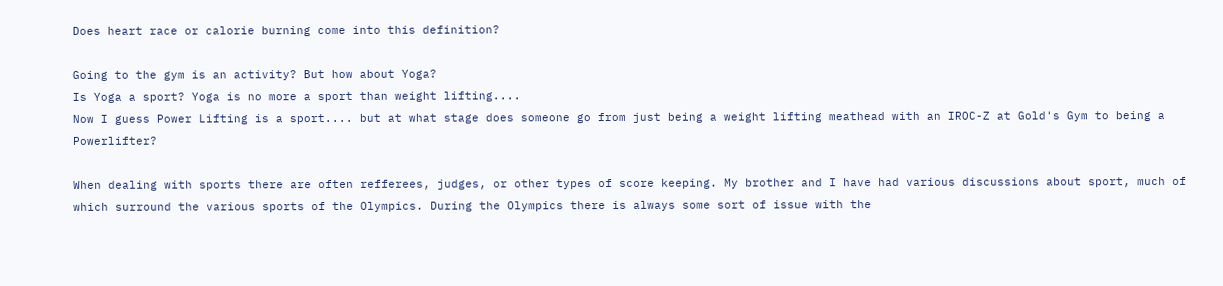Does heart race or calorie burning come into this definition?

Going to the gym is an activity? But how about Yoga?
Is Yoga a sport? Yoga is no more a sport than weight lifting....
Now I guess Power Lifting is a sport.... but at what stage does someone go from just being a weight lifting meathead with an IROC-Z at Gold's Gym to being a Powerlifter?

When dealing with sports there are often refferees, judges, or other types of score keeping. My brother and I have had various discussions about sport, much of which surround the various sports of the Olympics. During the Olympics there is always some sort of issue with the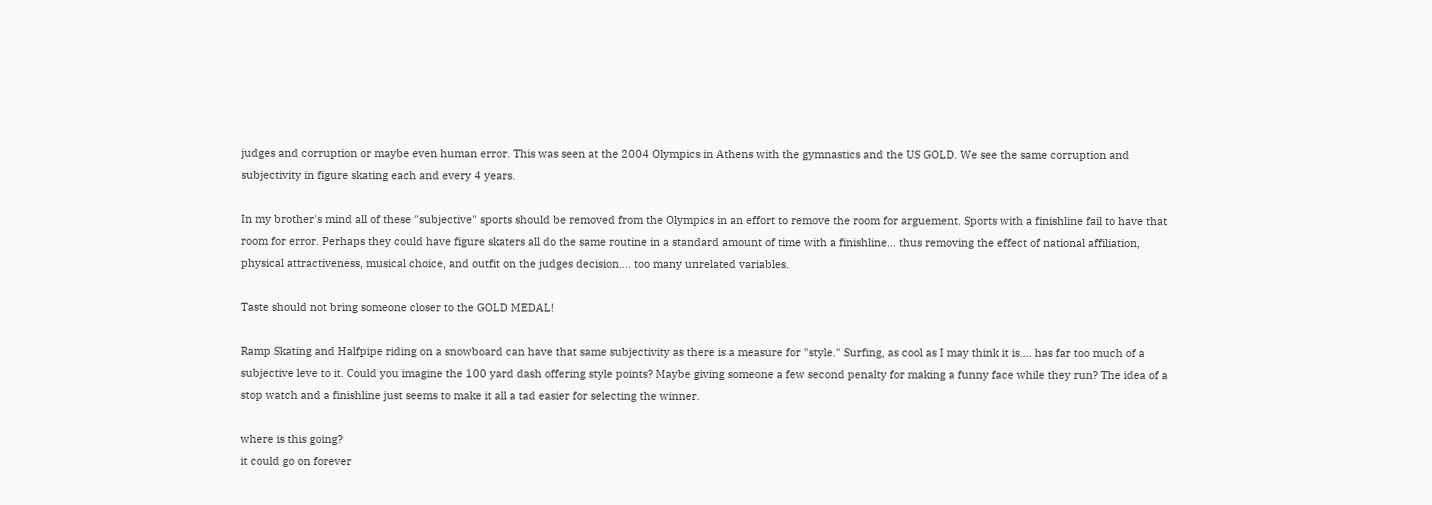judges and corruption or maybe even human error. This was seen at the 2004 Olympics in Athens with the gymnastics and the US GOLD. We see the same corruption and subjectivity in figure skating each and every 4 years.

In my brother's mind all of these "subjective" sports should be removed from the Olympics in an effort to remove the room for arguement. Sports with a finishline fail to have that room for error. Perhaps they could have figure skaters all do the same routine in a standard amount of time with a finishline... thus removing the effect of national affiliation, physical attractiveness, musical choice, and outfit on the judges decision.... too many unrelated variables.

Taste should not bring someone closer to the GOLD MEDAL!

Ramp Skating and Halfpipe riding on a snowboard can have that same subjectivity as there is a measure for "style." Surfing, as cool as I may think it is.... has far too much of a subjective leve to it. Could you imagine the 100 yard dash offering style points? Maybe giving someone a few second penalty for making a funny face while they run? The idea of a stop watch and a finishline just seems to make it all a tad easier for selecting the winner.

where is this going?
it could go on forever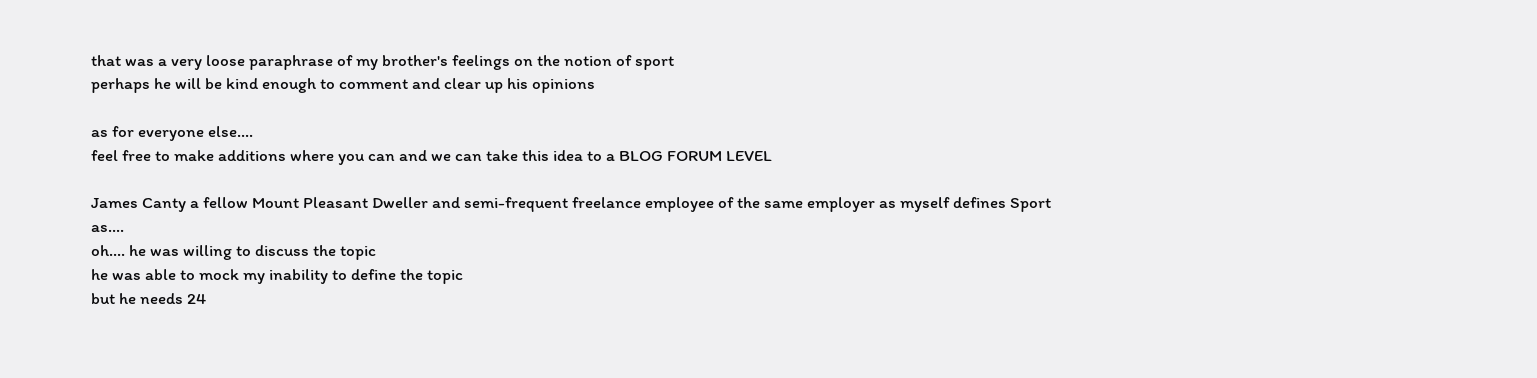that was a very loose paraphrase of my brother's feelings on the notion of sport
perhaps he will be kind enough to comment and clear up his opinions

as for everyone else....
feel free to make additions where you can and we can take this idea to a BLOG FORUM LEVEL

James Canty a fellow Mount Pleasant Dweller and semi-frequent freelance employee of the same employer as myself defines Sport as....
oh.... he was willing to discuss the topic
he was able to mock my inability to define the topic
but he needs 24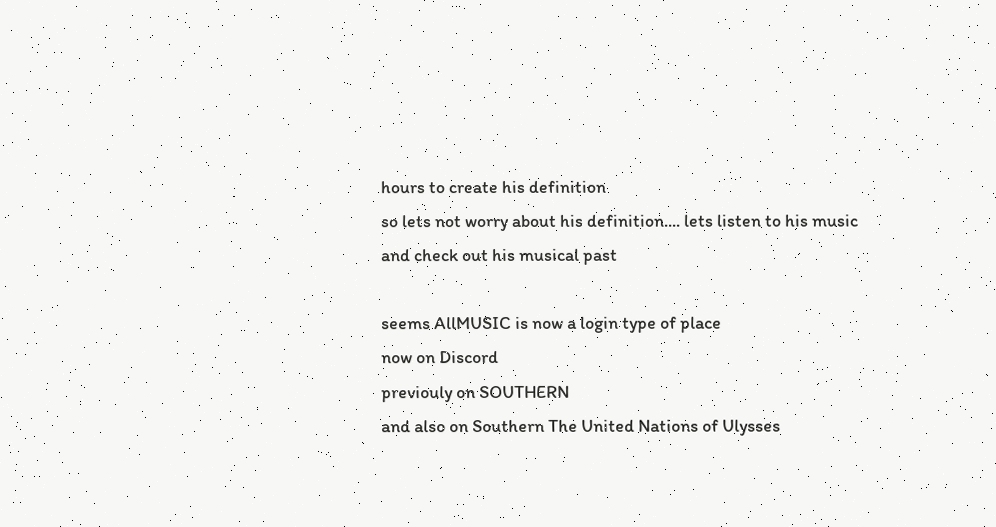hours to create his definition
so lets not worry about his definition.... lets listen to his music and check out his musical past

seems AllMUSIC is now a login type of place
now on Discord
previouly on SOUTHERN
and also on Southern The United Nations of Ulysses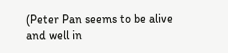(Peter Pan seems to be alive and well in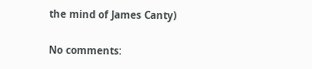the mind of James Canty)

No comments: